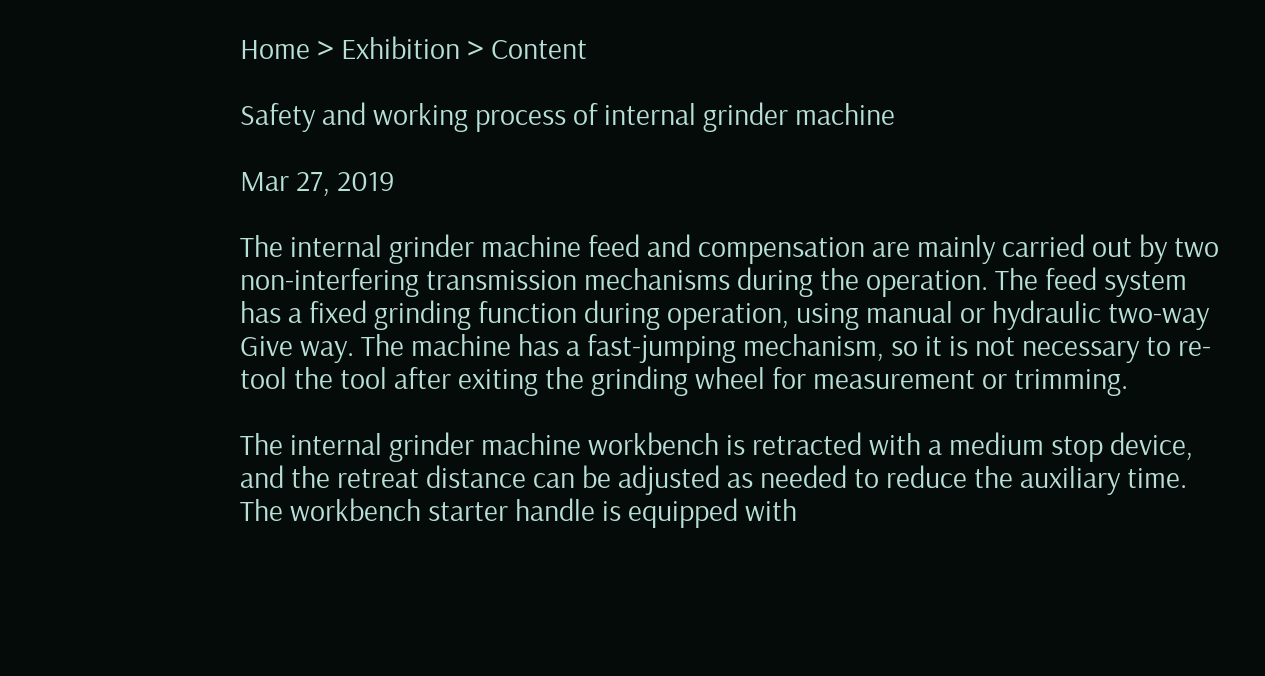Home > Exhibition > Content

Safety and working process of internal grinder machine

Mar 27, 2019

The internal grinder machine feed and compensation are mainly carried out by two non-interfering transmission mechanisms during the operation. The feed system has a fixed grinding function during operation, using manual or hydraulic two-way Give way. The machine has a fast-jumping mechanism, so it is not necessary to re-tool the tool after exiting the grinding wheel for measurement or trimming.

The internal grinder machine workbench is retracted with a medium stop device, and the retreat distance can be adjusted as needed to reduce the auxiliary time. The workbench starter handle is equipped with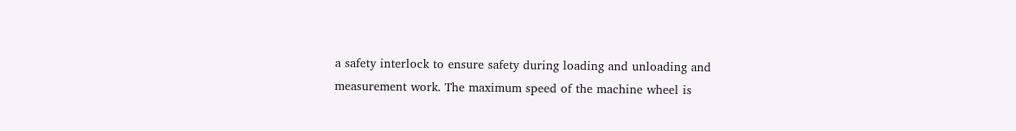a safety interlock to ensure safety during loading and unloading and measurement work. The maximum speed of the machine wheel is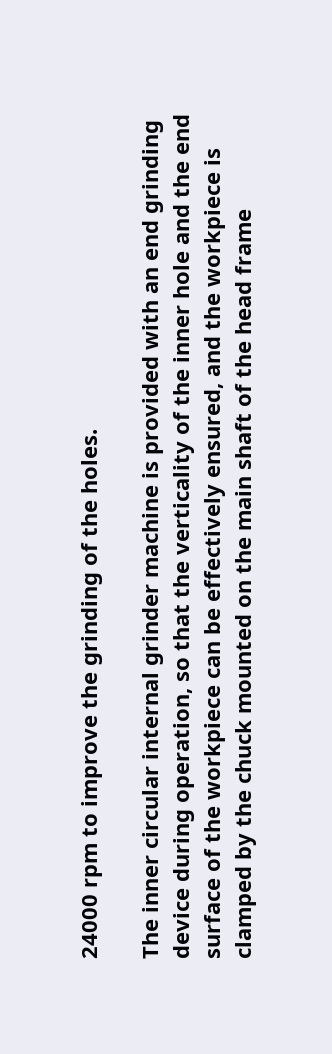24000 rpm to improve the grinding of the holes.

The inner circular internal grinder machine is provided with an end grinding device during operation, so that the verticality of the inner hole and the end surface of the workpiece can be effectively ensured, and the workpiece is clamped by the chuck mounted on the main shaft of the head frame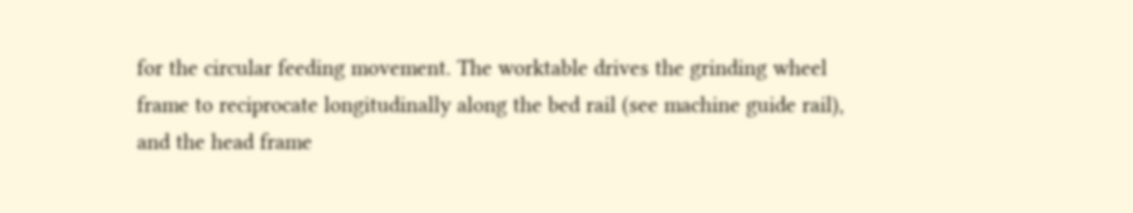for the circular feeding movement. The worktable drives the grinding wheel frame to reciprocate longitudinally along the bed rail (see machine guide rail), and the head frame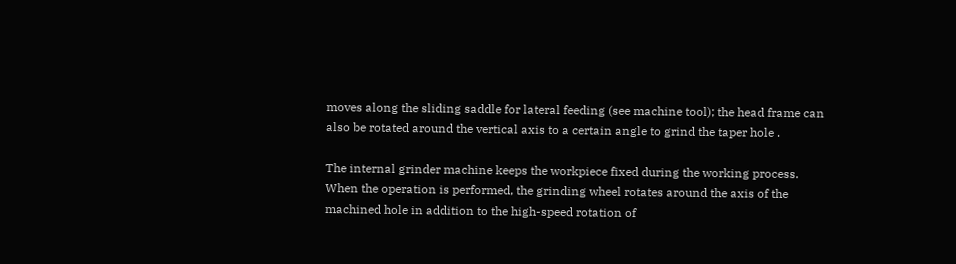moves along the sliding saddle for lateral feeding (see machine tool); the head frame can also be rotated around the vertical axis to a certain angle to grind the taper hole .

The internal grinder machine keeps the workpiece fixed during the working process. When the operation is performed, the grinding wheel rotates around the axis of the machined hole in addition to the high-speed rotation of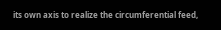its own axis to realize the circumferential feed,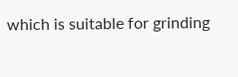which is suitable for grinding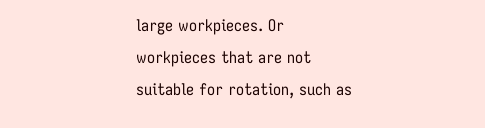large workpieces. Or workpieces that are not suitable for rotation, such as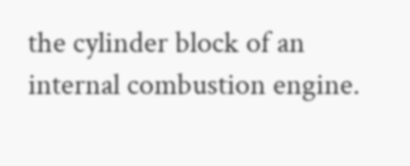the cylinder block of an internal combustion engine.